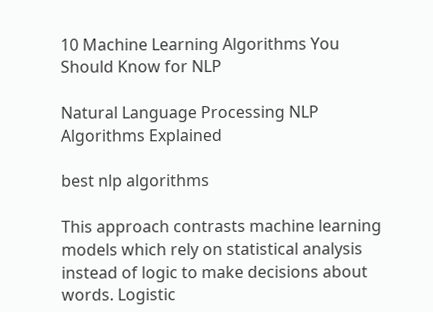10 Machine Learning Algorithms You Should Know for NLP

Natural Language Processing NLP Algorithms Explained

best nlp algorithms

This approach contrasts machine learning models which rely on statistical analysis instead of logic to make decisions about words. Logistic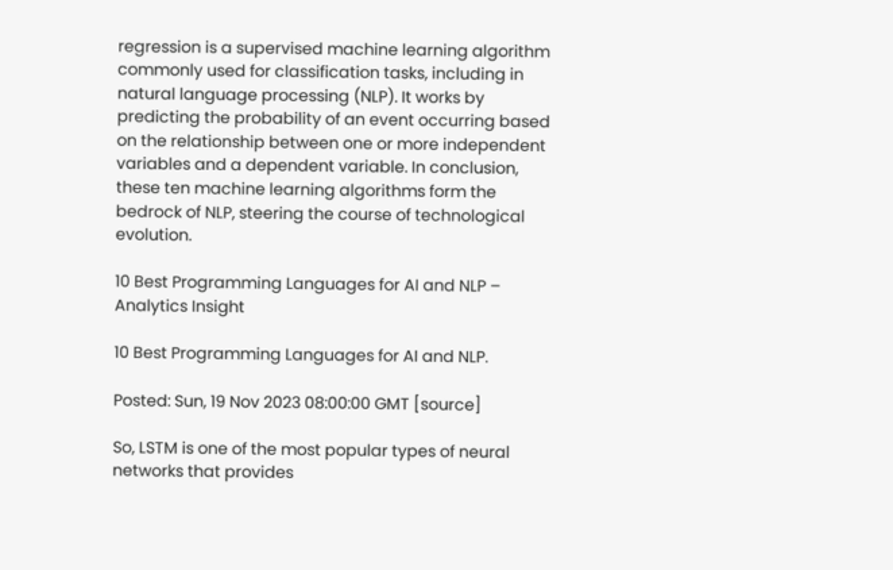regression is a supervised machine learning algorithm commonly used for classification tasks, including in natural language processing (NLP). It works by predicting the probability of an event occurring based on the relationship between one or more independent variables and a dependent variable. In conclusion, these ten machine learning algorithms form the bedrock of NLP, steering the course of technological evolution.

10 Best Programming Languages for AI and NLP – Analytics Insight

10 Best Programming Languages for AI and NLP.

Posted: Sun, 19 Nov 2023 08:00:00 GMT [source]

So, LSTM is one of the most popular types of neural networks that provides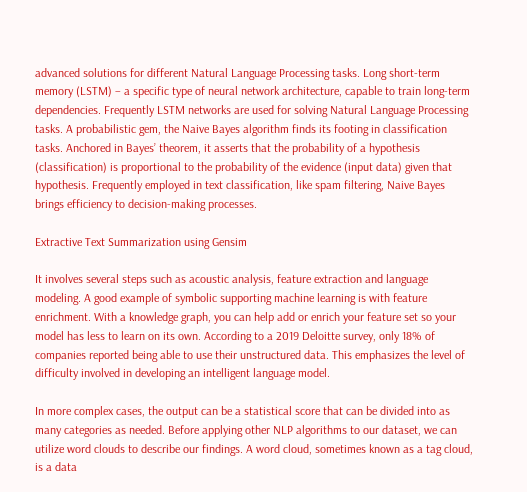advanced solutions for different Natural Language Processing tasks. Long short-term memory (LSTM) – a specific type of neural network architecture, capable to train long-term dependencies. Frequently LSTM networks are used for solving Natural Language Processing tasks. A probabilistic gem, the Naive Bayes algorithm finds its footing in classification tasks. Anchored in Bayes’ theorem, it asserts that the probability of a hypothesis (classification) is proportional to the probability of the evidence (input data) given that hypothesis. Frequently employed in text classification, like spam filtering, Naive Bayes brings efficiency to decision-making processes.

Extractive Text Summarization using Gensim

It involves several steps such as acoustic analysis, feature extraction and language modeling. A good example of symbolic supporting machine learning is with feature enrichment. With a knowledge graph, you can help add or enrich your feature set so your model has less to learn on its own. According to a 2019 Deloitte survey, only 18% of companies reported being able to use their unstructured data. This emphasizes the level of difficulty involved in developing an intelligent language model.

In more complex cases, the output can be a statistical score that can be divided into as many categories as needed. Before applying other NLP algorithms to our dataset, we can utilize word clouds to describe our findings. A word cloud, sometimes known as a tag cloud, is a data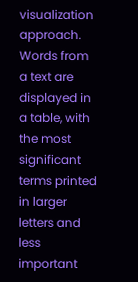visualization approach. Words from a text are displayed in a table, with the most significant terms printed in larger letters and less important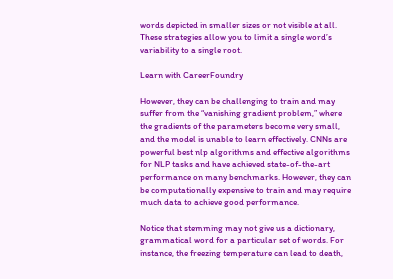words depicted in smaller sizes or not visible at all. These strategies allow you to limit a single word’s variability to a single root.

Learn with CareerFoundry

However, they can be challenging to train and may suffer from the “vanishing gradient problem,” where the gradients of the parameters become very small, and the model is unable to learn effectively. CNNs are powerful best nlp algorithms and effective algorithms for NLP tasks and have achieved state-of-the-art performance on many benchmarks. However, they can be computationally expensive to train and may require much data to achieve good performance.

Notice that stemming may not give us a dictionary, grammatical word for a particular set of words. For instance, the freezing temperature can lead to death,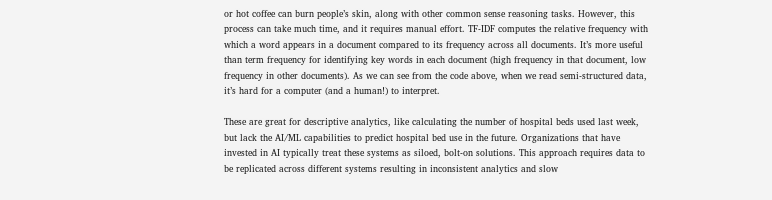or hot coffee can burn people’s skin, along with other common sense reasoning tasks. However, this process can take much time, and it requires manual effort. TF-IDF computes the relative frequency with which a word appears in a document compared to its frequency across all documents. It’s more useful than term frequency for identifying key words in each document (high frequency in that document, low frequency in other documents). As we can see from the code above, when we read semi-structured data, it’s hard for a computer (and a human!) to interpret.

These are great for descriptive analytics, like calculating the number of hospital beds used last week, but lack the AI/ML capabilities to predict hospital bed use in the future. Organizations that have invested in AI typically treat these systems as siloed, bolt-on solutions. This approach requires data to be replicated across different systems resulting in inconsistent analytics and slow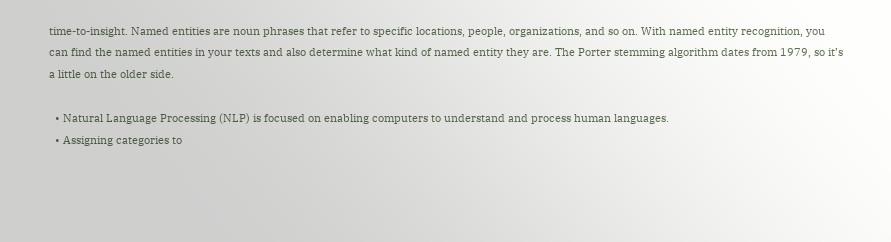time-to-insight. Named entities are noun phrases that refer to specific locations, people, organizations, and so on. With named entity recognition, you can find the named entities in your texts and also determine what kind of named entity they are. The Porter stemming algorithm dates from 1979, so it’s a little on the older side.

  • Natural Language Processing (NLP) is focused on enabling computers to understand and process human languages.
  • Assigning categories to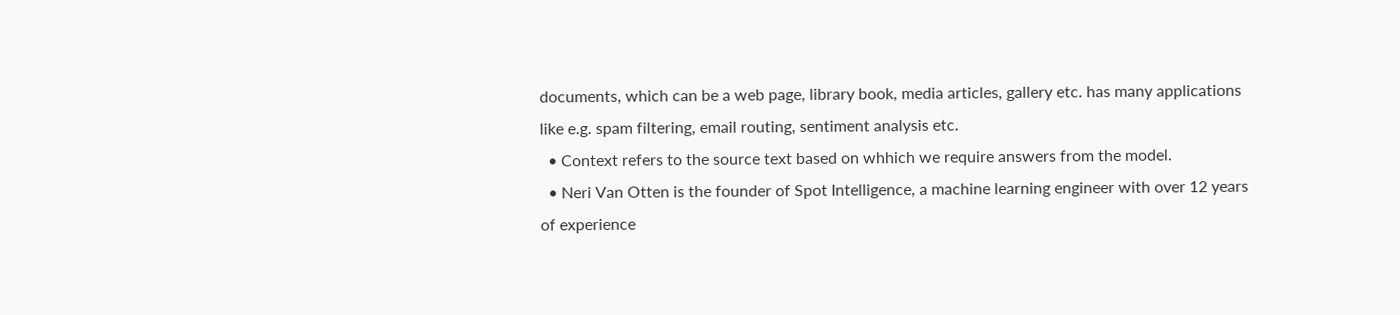documents, which can be a web page, library book, media articles, gallery etc. has many applications like e.g. spam filtering, email routing, sentiment analysis etc.
  • Context refers to the source text based on whhich we require answers from the model.
  • Neri Van Otten is the founder of Spot Intelligence, a machine learning engineer with over 12 years of experience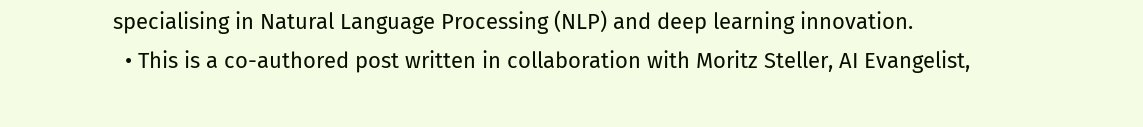specialising in Natural Language Processing (NLP) and deep learning innovation.
  • This is a co-authored post written in collaboration with Moritz Steller, AI Evangelist,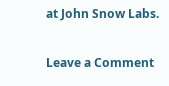at John Snow Labs.

Leave a Comment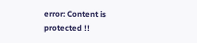error: Content is protected !!